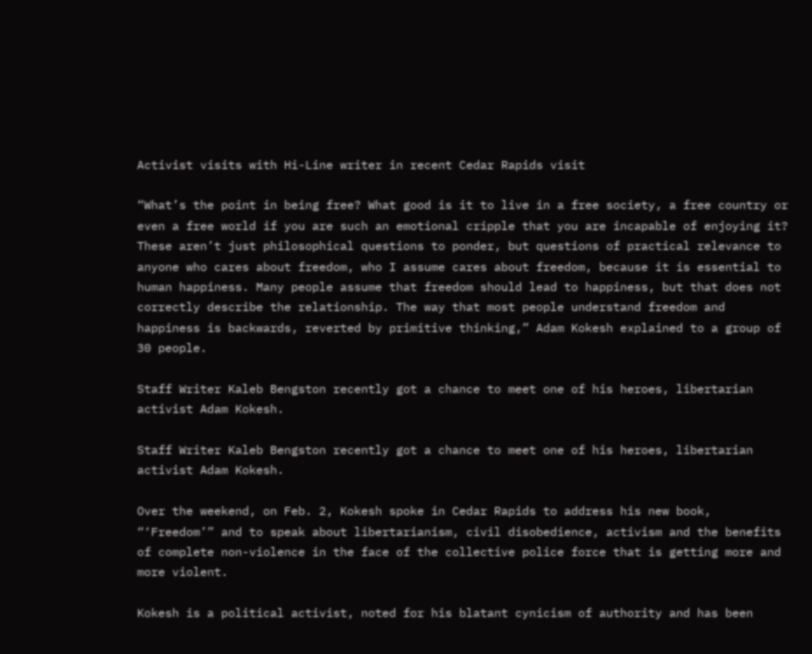Activist visits with Hi-Line writer in recent Cedar Rapids visit

“What’s the point in being free? What good is it to live in a free society, a free country or even a free world if you are such an emotional cripple that you are incapable of enjoying it? These aren’t just philosophical questions to ponder, but questions of practical relevance to anyone who cares about freedom, who I assume cares about freedom, because it is essential to human happiness. Many people assume that freedom should lead to happiness, but that does not correctly describe the relationship. The way that most people understand freedom and happiness is backwards, reverted by primitive thinking,” Adam Kokesh explained to a group of 30 people.

Staff Writer Kaleb Bengston recently got a chance to meet one of his heroes, libertarian activist Adam Kokesh.

Staff Writer Kaleb Bengston recently got a chance to meet one of his heroes, libertarian activist Adam Kokesh.

Over the weekend, on Feb. 2, Kokesh spoke in Cedar Rapids to address his new book, “‘Freedom’” and to speak about libertarianism, civil disobedience, activism and the benefits of complete non-violence in the face of the collective police force that is getting more and more violent.

Kokesh is a political activist, noted for his blatant cynicism of authority and has been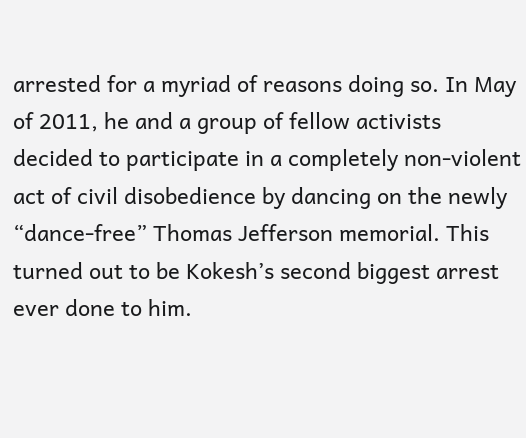arrested for a myriad of reasons doing so. In May of 2011, he and a group of fellow activists decided to participate in a completely non-violent act of civil disobedience by dancing on the newly “dance-free” Thomas Jefferson memorial. This turned out to be Kokesh’s second biggest arrest ever done to him.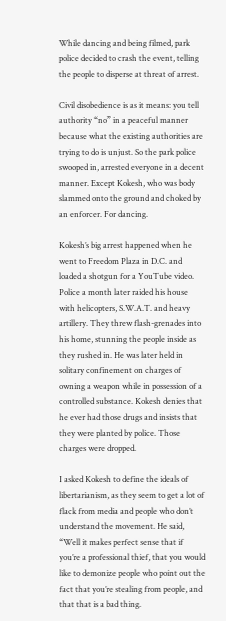While dancing and being filmed, park police decided to crash the event, telling the people to disperse at threat of arrest.

Civil disobedience is as it means: you tell authority “no” in a peaceful manner because what the existing authorities are trying to do is unjust. So the park police swooped in, arrested everyone in a decent manner. Except Kokesh, who was body slammed onto the ground and choked by an enforcer. For dancing.

Kokesh’s big arrest happened when he went to Freedom Plaza in D.C. and loaded a shotgun for a YouTube video. Police a month later raided his house with helicopters, S.W.A.T. and heavy artillery. They threw flash-grenades into his home, stunning the people inside as they rushed in. He was later held in solitary confinement on charges of owning a weapon while in possession of a controlled substance. Kokesh denies that he ever had those drugs and insists that they were planted by police. Those charges were dropped.

I asked Kokesh to define the ideals of libertarianism, as they seem to get a lot of flack from media and people who don’t understand the movement. He said, “Well it makes perfect sense that if you’re a professional thief, that you would like to demonize people who point out the fact that you’re stealing from people, and that that is a bad thing.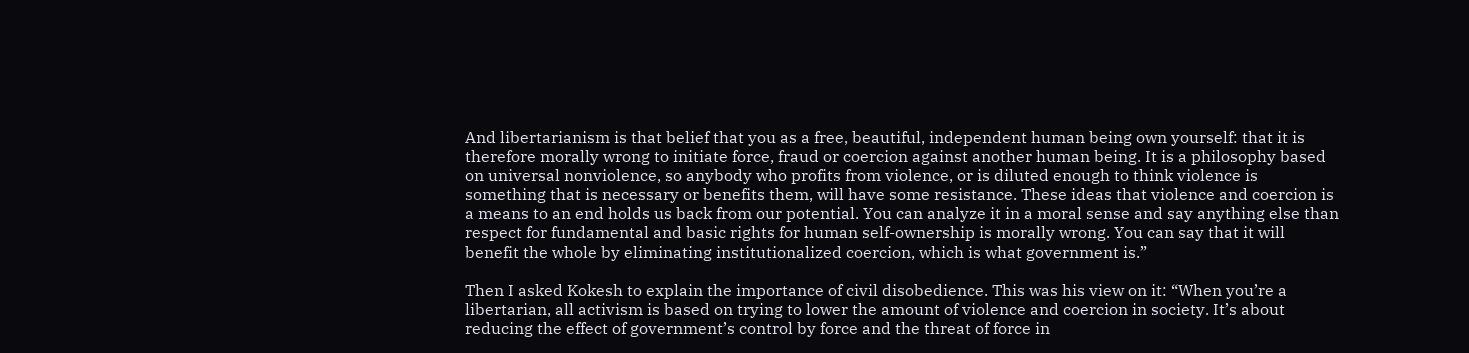And libertarianism is that belief that you as a free, beautiful, independent human being own yourself: that it is therefore morally wrong to initiate force, fraud or coercion against another human being. It is a philosophy based on universal nonviolence, so anybody who profits from violence, or is diluted enough to think violence is something that is necessary or benefits them, will have some resistance. These ideas that violence and coercion is a means to an end holds us back from our potential. You can analyze it in a moral sense and say anything else than respect for fundamental and basic rights for human self-ownership is morally wrong. You can say that it will benefit the whole by eliminating institutionalized coercion, which is what government is.”

Then I asked Kokesh to explain the importance of civil disobedience. This was his view on it: “When you’re a libertarian, all activism is based on trying to lower the amount of violence and coercion in society. It’s about reducing the effect of government’s control by force and the threat of force in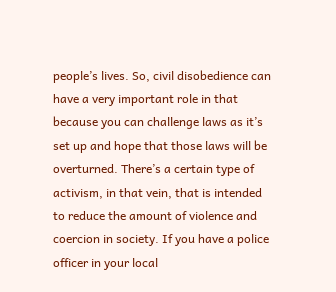people’s lives. So, civil disobedience can have a very important role in that because you can challenge laws as it’s set up and hope that those laws will be overturned. There’s a certain type of activism, in that vein, that is intended to reduce the amount of violence and coercion in society. If you have a police officer in your local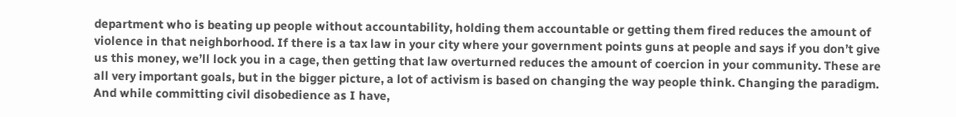department who is beating up people without accountability, holding them accountable or getting them fired reduces the amount of violence in that neighborhood. If there is a tax law in your city where your government points guns at people and says if you don’t give us this money, we’ll lock you in a cage, then getting that law overturned reduces the amount of coercion in your community. These are all very important goals, but in the bigger picture, a lot of activism is based on changing the way people think. Changing the paradigm. And while committing civil disobedience as I have,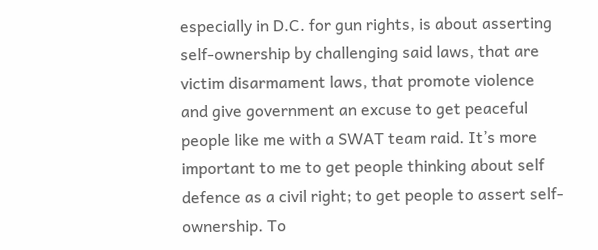especially in D.C. for gun rights, is about asserting self-ownership by challenging said laws, that are victim disarmament laws, that promote violence and give government an excuse to get peaceful people like me with a SWAT team raid. It’s more important to me to get people thinking about self defence as a civil right; to get people to assert self-ownership. To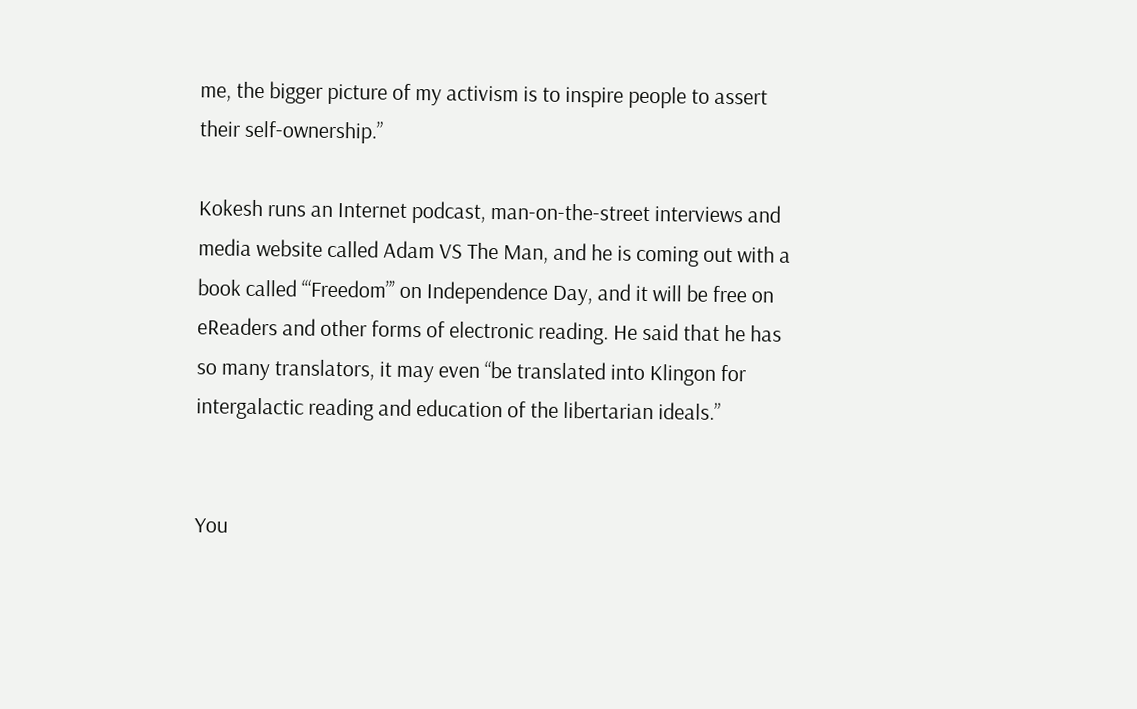me, the bigger picture of my activism is to inspire people to assert their self-ownership.”

Kokesh runs an Internet podcast, man-on-the-street interviews and media website called Adam VS The Man, and he is coming out with a book called ‘“Freedom”’ on Independence Day, and it will be free on eReaders and other forms of electronic reading. He said that he has so many translators, it may even “be translated into Klingon for intergalactic reading and education of the libertarian ideals.”


You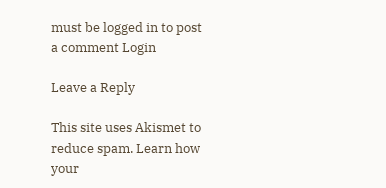must be logged in to post a comment Login

Leave a Reply

This site uses Akismet to reduce spam. Learn how your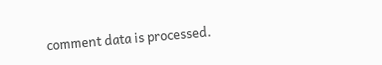comment data is processed.